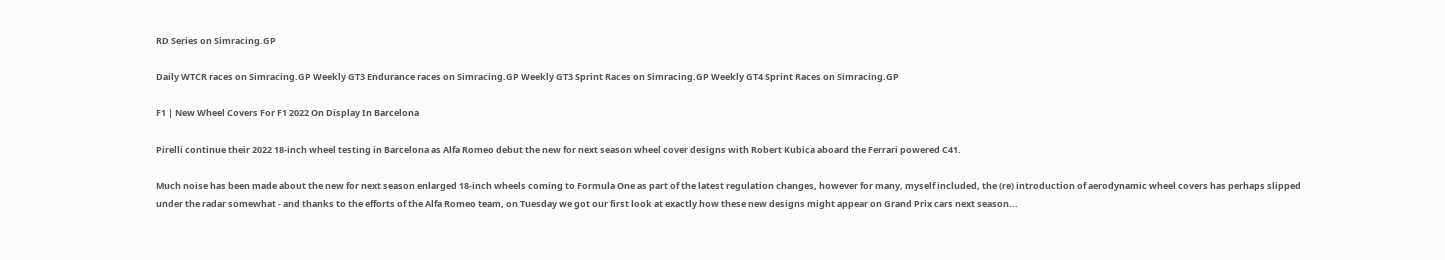RD Series on Simracing.GP

Daily WTCR races on Simracing.GP Weekly GT3 Endurance races on Simracing.GP Weekly GT3 Sprint Races on Simracing.GP Weekly GT4 Sprint Races on Simracing.GP

F1 | New Wheel Covers For F1 2022 On Display In Barcelona

Pirelli continue their 2022 18-inch wheel testing in Barcelona as Alfa Romeo debut the new for next season wheel cover designs with Robert Kubica aboard the Ferrari powered C41.

Much noise has been made about the new for next season enlarged 18-inch wheels coming to Formula One as part of the latest regulation changes, however for many, myself included, the (re) introduction of aerodynamic wheel covers has perhaps slipped under the radar somewhat - and thanks to the efforts of the Alfa Romeo team, on Tuesday we got our first look at exactly how these new designs might appear on Grand Prix cars next season...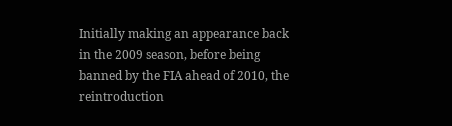Initially making an appearance back in the 2009 season, before being banned by the FIA ahead of 2010, the reintroduction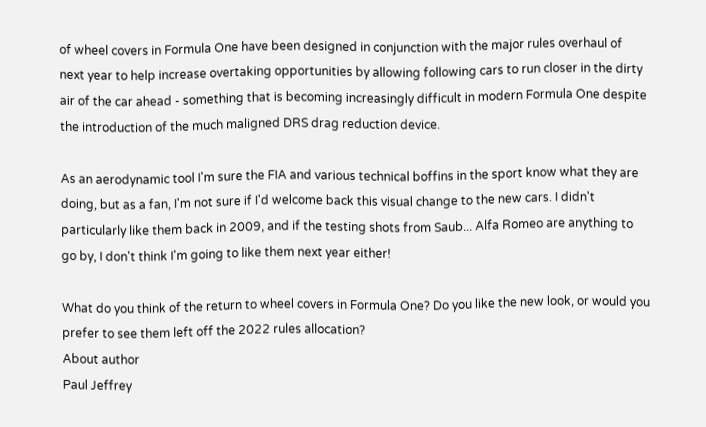of wheel covers in Formula One have been designed in conjunction with the major rules overhaul of next year to help increase overtaking opportunities by allowing following cars to run closer in the dirty air of the car ahead - something that is becoming increasingly difficult in modern Formula One despite the introduction of the much maligned DRS drag reduction device.

As an aerodynamic tool I'm sure the FIA and various technical boffins in the sport know what they are doing, but as a fan, I'm not sure if I'd welcome back this visual change to the new cars. I didn't particularly like them back in 2009, and if the testing shots from Saub... Alfa Romeo are anything to go by, I don't think I'm going to like them next year either!

What do you think of the return to wheel covers in Formula One? Do you like the new look, or would you prefer to see them left off the 2022 rules allocation?
About author
Paul Jeffrey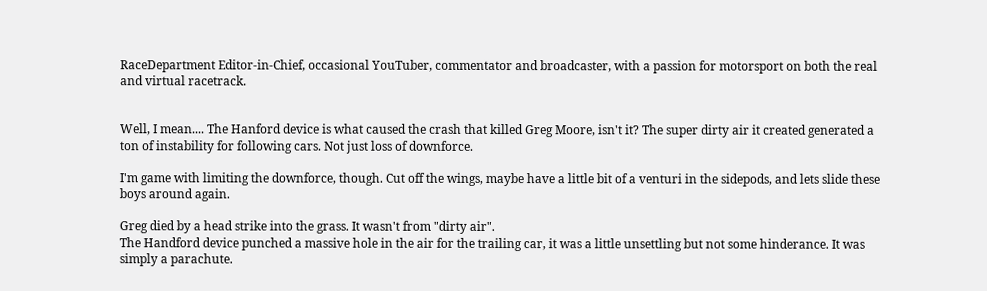RaceDepartment Editor-in-Chief, occasional YouTuber, commentator and broadcaster, with a passion for motorsport on both the real and virtual racetrack.


Well, I mean.... The Hanford device is what caused the crash that killed Greg Moore, isn't it? The super dirty air it created generated a ton of instability for following cars. Not just loss of downforce.

I'm game with limiting the downforce, though. Cut off the wings, maybe have a little bit of a venturi in the sidepods, and lets slide these boys around again.

Greg died by a head strike into the grass. It wasn't from "dirty air".
The Handford device punched a massive hole in the air for the trailing car, it was a little unsettling but not some hinderance. It was simply a parachute.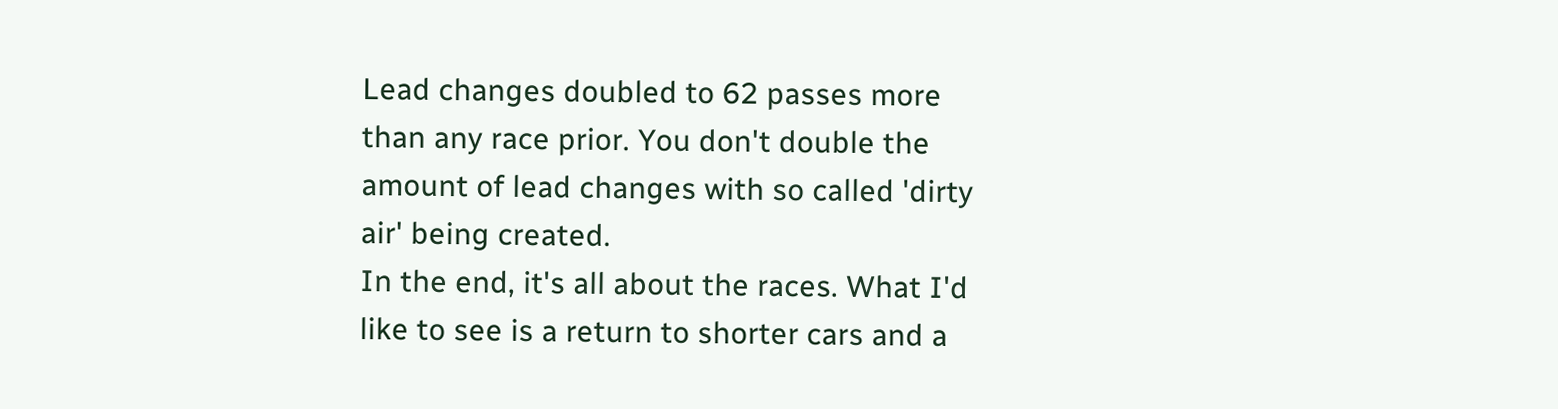Lead changes doubled to 62 passes more than any race prior. You don't double the amount of lead changes with so called 'dirty air' being created.
In the end, it's all about the races. What I'd like to see is a return to shorter cars and a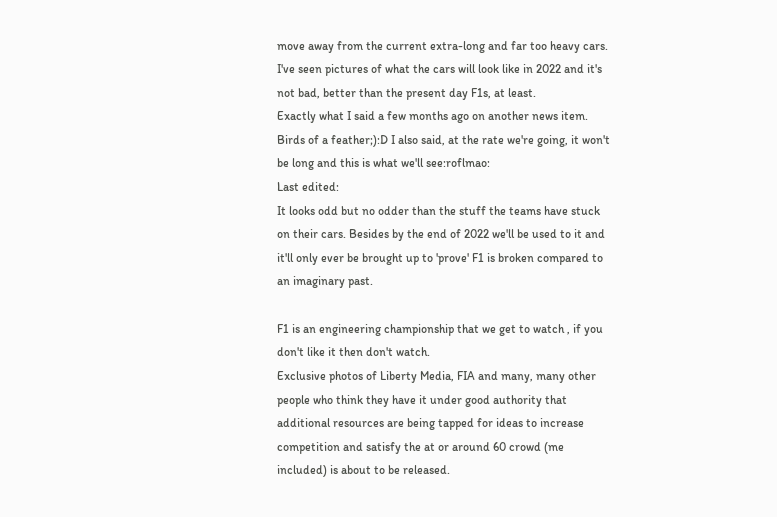move away from the current extra-long and far too heavy cars. I've seen pictures of what the cars will look like in 2022 and it's not bad, better than the present day F1s, at least.
Exactly what I said a few months ago on another news item. Birds of a feather;):D I also said, at the rate we're going, it won't be long and this is what we'll see:roflmao:
Last edited:
It looks odd but no odder than the stuff the teams have stuck on their cars. Besides by the end of 2022 we'll be used to it and it'll only ever be brought up to 'prove' F1 is broken compared to an imaginary past.

F1 is an engineering championship that we get to watch , if you don't like it then don't watch.
Exclusive photos of Liberty Media, FIA and many, many other people who think they have it under good authority that additional resources are being tapped for ideas to increase competition and satisfy the at or around 60 crowd (me included) is about to be released.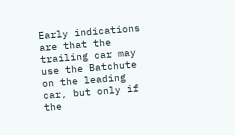Early indications are that the trailing car may use the Batchute on the leading car, but only if the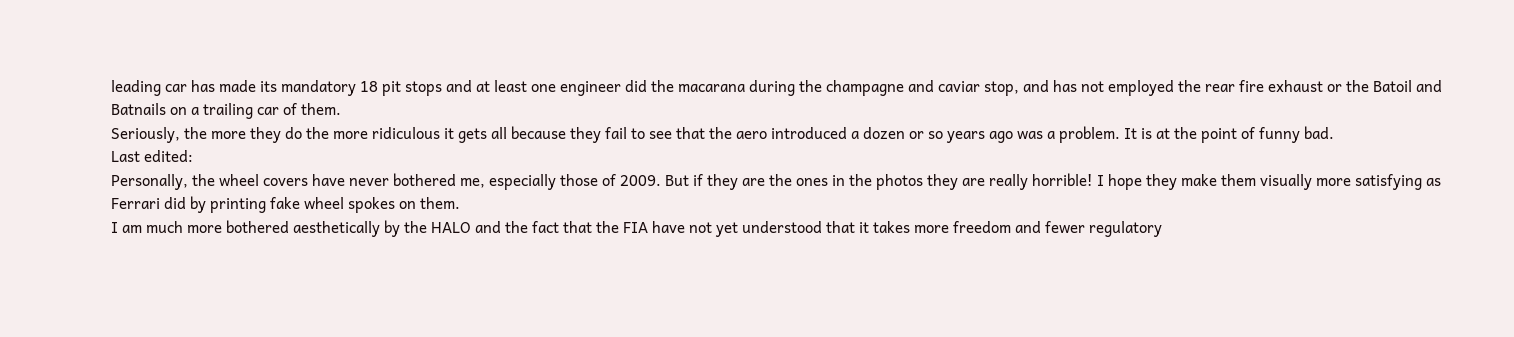leading car has made its mandatory 18 pit stops and at least one engineer did the macarana during the champagne and caviar stop, and has not employed the rear fire exhaust or the Batoil and Batnails on a trailing car of them.
Seriously, the more they do the more ridiculous it gets all because they fail to see that the aero introduced a dozen or so years ago was a problem. It is at the point of funny bad.
Last edited:
Personally, the wheel covers have never bothered me, especially those of 2009. But if they are the ones in the photos they are really horrible! I hope they make them visually more satisfying as Ferrari did by printing fake wheel spokes on them.
I am much more bothered aesthetically by the HALO and the fact that the FIA have not yet understood that it takes more freedom and fewer regulatory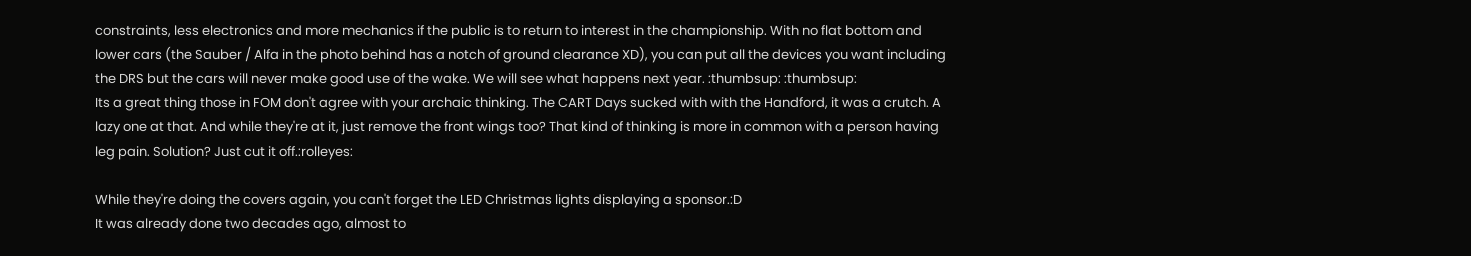constraints, less electronics and more mechanics if the public is to return to interest in the championship. With no flat bottom and lower cars (the Sauber / Alfa in the photo behind has a notch of ground clearance XD), you can put all the devices you want including the DRS but the cars will never make good use of the wake. We will see what happens next year. :thumbsup: :thumbsup:
Its a great thing those in FOM don't agree with your archaic thinking. The CART Days sucked with with the Handford, it was a crutch. A lazy one at that. And while they're at it, just remove the front wings too? That kind of thinking is more in common with a person having leg pain. Solution? Just cut it off.:rolleyes:

While they're doing the covers again, you can't forget the LED Christmas lights displaying a sponsor.:D
It was already done two decades ago, almost to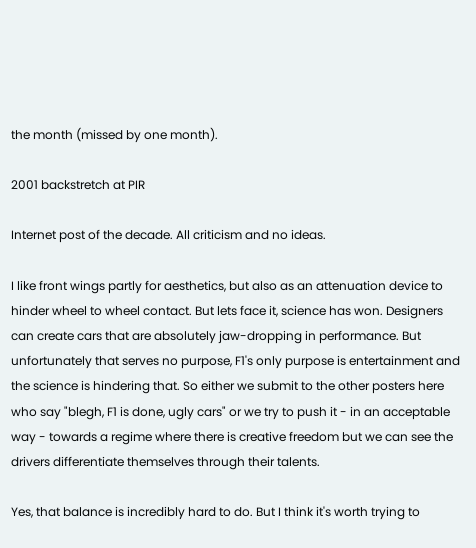the month (missed by one month).

2001 backstretch at PIR

Internet post of the decade. All criticism and no ideas.

I like front wings partly for aesthetics, but also as an attenuation device to hinder wheel to wheel contact. But lets face it, science has won. Designers can create cars that are absolutely jaw-dropping in performance. But unfortunately that serves no purpose, F1's only purpose is entertainment and the science is hindering that. So either we submit to the other posters here who say "blegh, F1 is done, ugly cars" or we try to push it - in an acceptable way - towards a regime where there is creative freedom but we can see the drivers differentiate themselves through their talents.

Yes, that balance is incredibly hard to do. But I think it's worth trying to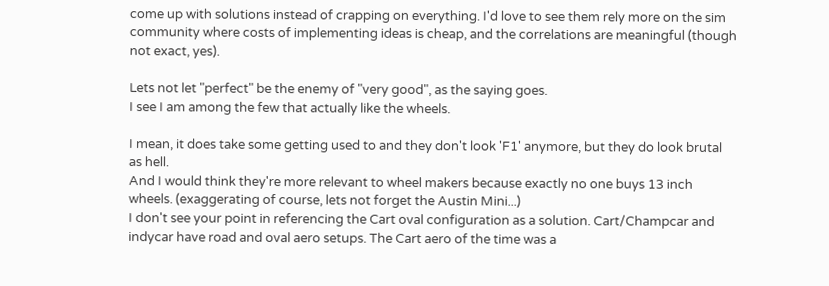come up with solutions instead of crapping on everything. I'd love to see them rely more on the sim community where costs of implementing ideas is cheap, and the correlations are meaningful (though not exact, yes).

Lets not let "perfect" be the enemy of "very good", as the saying goes.
I see I am among the few that actually like the wheels.

I mean, it does take some getting used to and they don't look 'F1' anymore, but they do look brutal as hell.
And I would think they're more relevant to wheel makers because exactly no one buys 13 inch wheels. (exaggerating of course, lets not forget the Austin Mini...)
I don't see your point in referencing the Cart oval configuration as a solution. Cart/Champcar and indycar have road and oval aero setups. The Cart aero of the time was a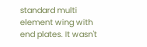standard multi element wing with end plates. It wasn't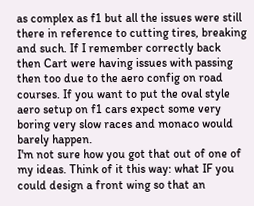as complex as f1 but all the issues were still there in reference to cutting tires, breaking and such. If I remember correctly back then Cart were having issues with passing then too due to the aero config on road courses. If you want to put the oval style aero setup on f1 cars expect some very boring very slow races and monaco would barely happen.
I'm not sure how you got that out of one of my ideas. Think of it this way: what IF you could design a front wing so that an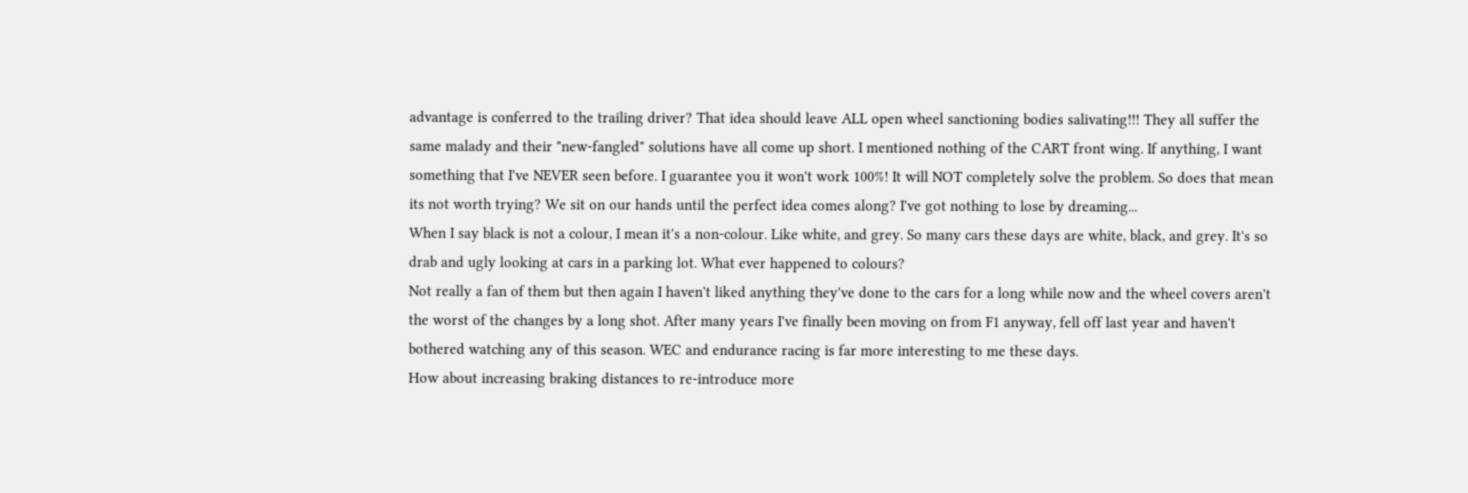advantage is conferred to the trailing driver? That idea should leave ALL open wheel sanctioning bodies salivating!!! They all suffer the same malady and their "new-fangled" solutions have all come up short. I mentioned nothing of the CART front wing. If anything, I want something that I've NEVER seen before. I guarantee you it won't work 100%! It will NOT completely solve the problem. So does that mean its not worth trying? We sit on our hands until the perfect idea comes along? I've got nothing to lose by dreaming...
When I say black is not a colour, I mean it's a non-colour. Like white, and grey. So many cars these days are white, black, and grey. It's so drab and ugly looking at cars in a parking lot. What ever happened to colours?
Not really a fan of them but then again I haven't liked anything they've done to the cars for a long while now and the wheel covers aren't the worst of the changes by a long shot. After many years I've finally been moving on from F1 anyway, fell off last year and haven't bothered watching any of this season. WEC and endurance racing is far more interesting to me these days.
How about increasing braking distances to re-introduce more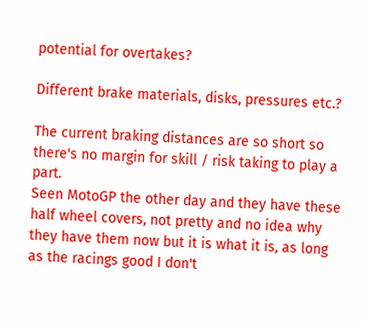potential for overtakes?

Different brake materials, disks, pressures etc.?

The current braking distances are so short so there's no margin for skill / risk taking to play a part.
Seen MotoGP the other day and they have these half wheel covers, not pretty and no idea why they have them now but it is what it is, as long as the racings good I don't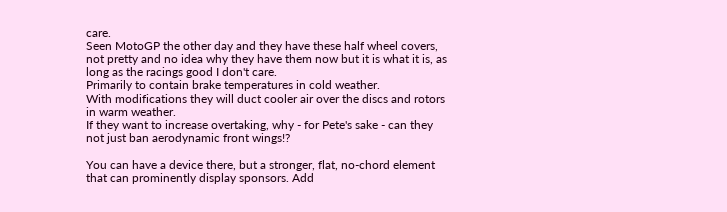care.
Seen MotoGP the other day and they have these half wheel covers, not pretty and no idea why they have them now but it is what it is, as long as the racings good I don't care.
Primarily to contain brake temperatures in cold weather.
With modifications they will duct cooler air over the discs and rotors in warm weather.
If they want to increase overtaking, why - for Pete's sake - can they not just ban aerodynamic front wings!?

You can have a device there, but a stronger, flat, no-chord element that can prominently display sponsors. Add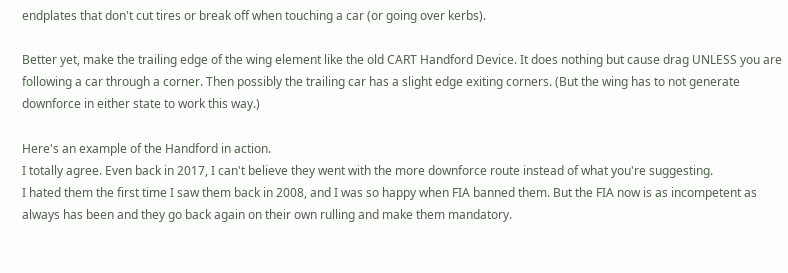endplates that don't cut tires or break off when touching a car (or going over kerbs).

Better yet, make the trailing edge of the wing element like the old CART Handford Device. It does nothing but cause drag UNLESS you are following a car through a corner. Then possibly the trailing car has a slight edge exiting corners. (But the wing has to not generate downforce in either state to work this way.)

Here's an example of the Handford in action.
I totally agree. Even back in 2017, I can't believe they went with the more downforce route instead of what you're suggesting.
I hated them the first time I saw them back in 2008, and I was so happy when FIA banned them. But the FIA now is as incompetent as always has been and they go back again on their own rulling and make them mandatory.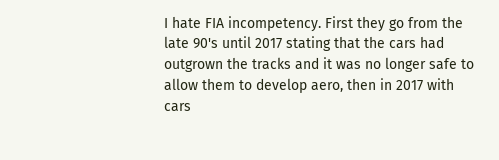I hate FIA incompetency. First they go from the late 90's until 2017 stating that the cars had outgrown the tracks and it was no longer safe to allow them to develop aero, then in 2017 with cars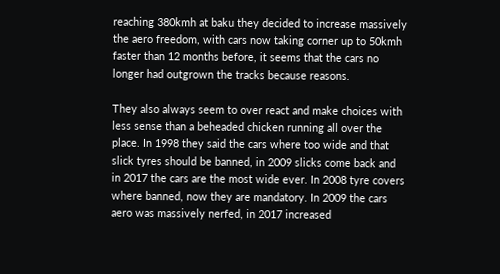reaching 380kmh at baku they decided to increase massively the aero freedom, with cars now taking corner up to 50kmh faster than 12 months before, it seems that the cars no longer had outgrown the tracks because reasons.

They also always seem to over react and make choices with less sense than a beheaded chicken running all over the place. In 1998 they said the cars where too wide and that slick tyres should be banned, in 2009 slicks come back and in 2017 the cars are the most wide ever. In 2008 tyre covers where banned, now they are mandatory. In 2009 the cars aero was massively nerfed, in 2017 increased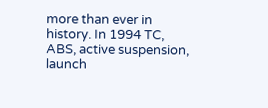more than ever in history. In 1994 TC, ABS, active suspension, launch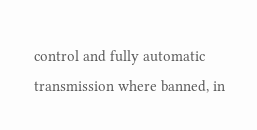control and fully automatic transmission where banned, in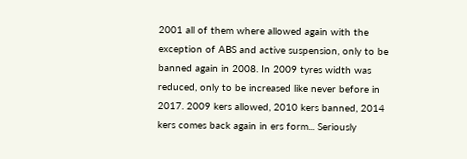2001 all of them where allowed again with the exception of ABS and active suspension, only to be banned again in 2008. In 2009 tyres width was reduced, only to be increased like never before in 2017. 2009 kers allowed, 2010 kers banned, 2014 kers comes back again in ers form... Seriously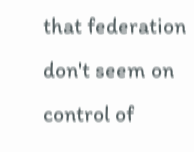that federation don't seem on control of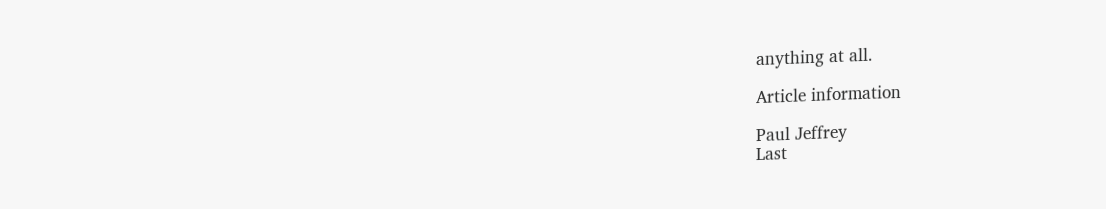anything at all.

Article information

Paul Jeffrey
Last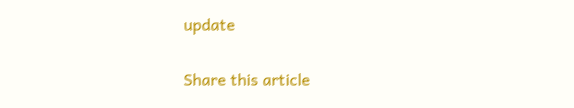update

Share this article